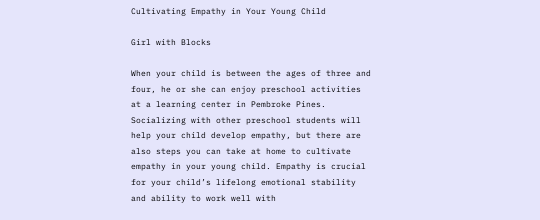Cultivating Empathy in Your Young Child

Girl with Blocks

When your child is between the ages of three and four, he or she can enjoy preschool activities at a learning center in Pembroke Pines. Socializing with other preschool students will help your child develop empathy, but there are also steps you can take at home to cultivate empathy in your young child. Empathy is crucial for your child’s lifelong emotional stability and ability to work well with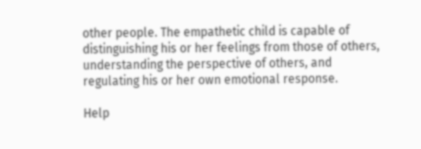other people. The empathetic child is capable of distinguishing his or her feelings from those of others, understanding the perspective of others, and regulating his or her own emotional response.

Help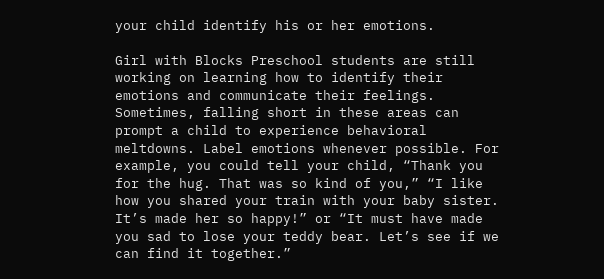your child identify his or her emotions.

Girl with Blocks Preschool students are still working on learning how to identify their emotions and communicate their feelings. Sometimes, falling short in these areas can prompt a child to experience behavioral meltdowns. Label emotions whenever possible. For example, you could tell your child, “Thank you for the hug. That was so kind of you,” “I like how you shared your train with your baby sister. It’s made her so happy!” or “It must have made you sad to lose your teddy bear. Let’s see if we can find it together.”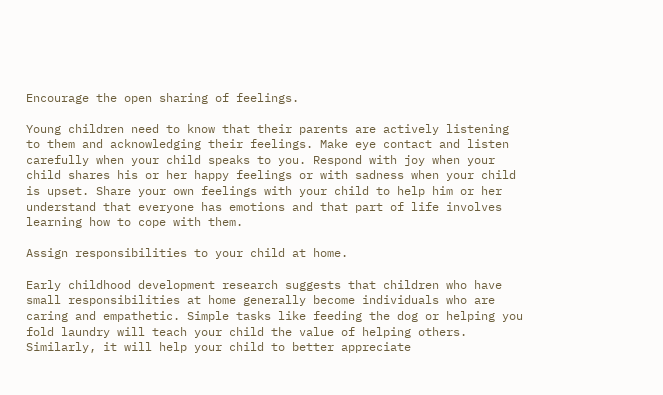Encourage the open sharing of feelings.

Young children need to know that their parents are actively listening to them and acknowledging their feelings. Make eye contact and listen carefully when your child speaks to you. Respond with joy when your child shares his or her happy feelings or with sadness when your child is upset. Share your own feelings with your child to help him or her understand that everyone has emotions and that part of life involves learning how to cope with them.

Assign responsibilities to your child at home.

Early childhood development research suggests that children who have small responsibilities at home generally become individuals who are caring and empathetic. Simple tasks like feeding the dog or helping you fold laundry will teach your child the value of helping others. Similarly, it will help your child to better appreciate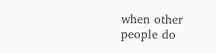when other people do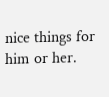nice things for him or her.